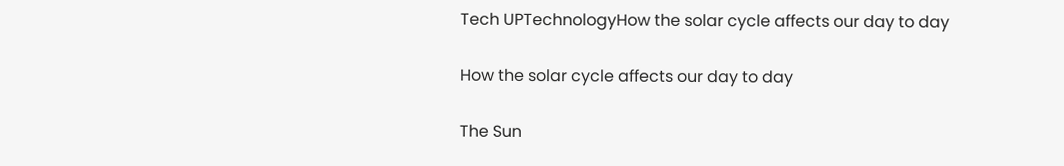Tech UPTechnologyHow the solar cycle affects our day to day

How the solar cycle affects our day to day

The Sun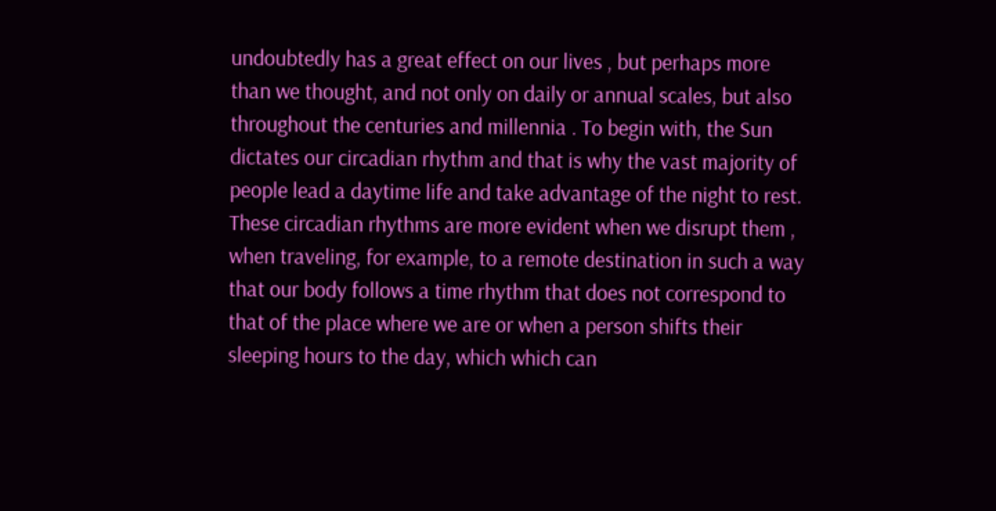undoubtedly has a great effect on our lives , but perhaps more than we thought, and not only on daily or annual scales, but also throughout the centuries and millennia . To begin with, the Sun dictates our circadian rhythm and that is why the vast majority of people lead a daytime life and take advantage of the night to rest. These circadian rhythms are more evident when we disrupt them , when traveling, for example, to a remote destination in such a way that our body follows a time rhythm that does not correspond to that of the place where we are or when a person shifts their sleeping hours to the day, which which can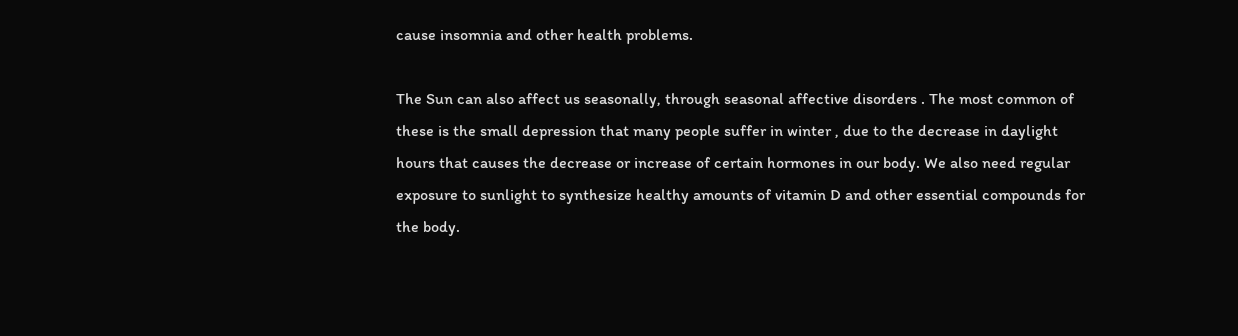cause insomnia and other health problems.

The Sun can also affect us seasonally, through seasonal affective disorders . The most common of these is the small depression that many people suffer in winter , due to the decrease in daylight hours that causes the decrease or increase of certain hormones in our body. We also need regular exposure to sunlight to synthesize healthy amounts of vitamin D and other essential compounds for the body.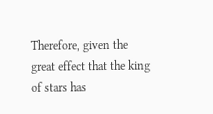Therefore, given the great effect that the king of stars has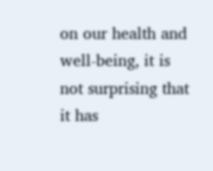on our health and well-being, it is not surprising that it has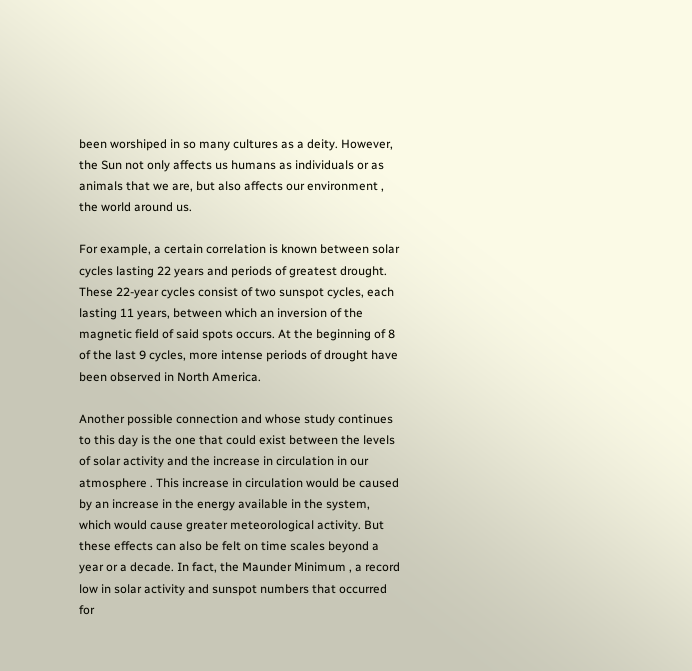been worshiped in so many cultures as a deity. However, the Sun not only affects us humans as individuals or as animals that we are, but also affects our environment , the world around us.

For example, a certain correlation is known between solar cycles lasting 22 years and periods of greatest drought. These 22-year cycles consist of two sunspot cycles, each lasting 11 years, between which an inversion of the magnetic field of said spots occurs. At the beginning of 8 of the last 9 cycles, more intense periods of drought have been observed in North America.

Another possible connection and whose study continues to this day is the one that could exist between the levels of solar activity and the increase in circulation in our atmosphere . This increase in circulation would be caused by an increase in the energy available in the system, which would cause greater meteorological activity. But these effects can also be felt on time scales beyond a year or a decade. In fact, the Maunder Minimum , a record low in solar activity and sunspot numbers that occurred for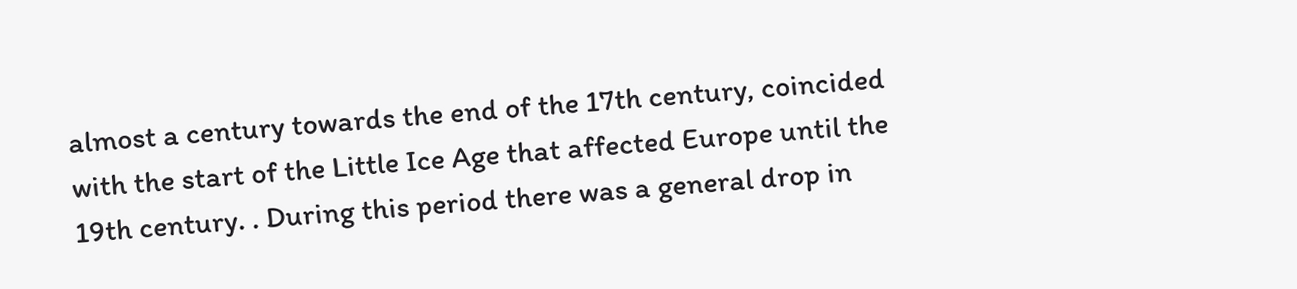almost a century towards the end of the 17th century, coincided with the start of the Little Ice Age that affected Europe until the 19th century. . During this period there was a general drop in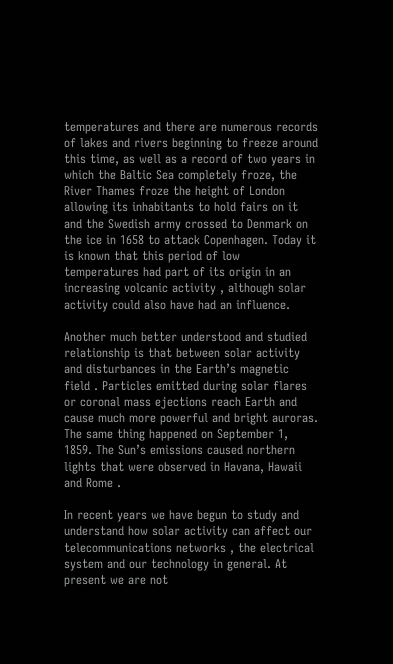temperatures and there are numerous records of lakes and rivers beginning to freeze around this time, as well as a record of two years in which the Baltic Sea completely froze, the River Thames froze the height of London allowing its inhabitants to hold fairs on it and the Swedish army crossed to Denmark on the ice in 1658 to attack Copenhagen. Today it is known that this period of low temperatures had part of its origin in an increasing volcanic activity , although solar activity could also have had an influence.

Another much better understood and studied relationship is that between solar activity and disturbances in the Earth’s magnetic field . Particles emitted during solar flares or coronal mass ejections reach Earth and cause much more powerful and bright auroras. The same thing happened on September 1, 1859. The Sun’s emissions caused northern lights that were observed in Havana, Hawaii and Rome .

In recent years we have begun to study and understand how solar activity can affect our telecommunications networks , the electrical system and our technology in general. At present we are not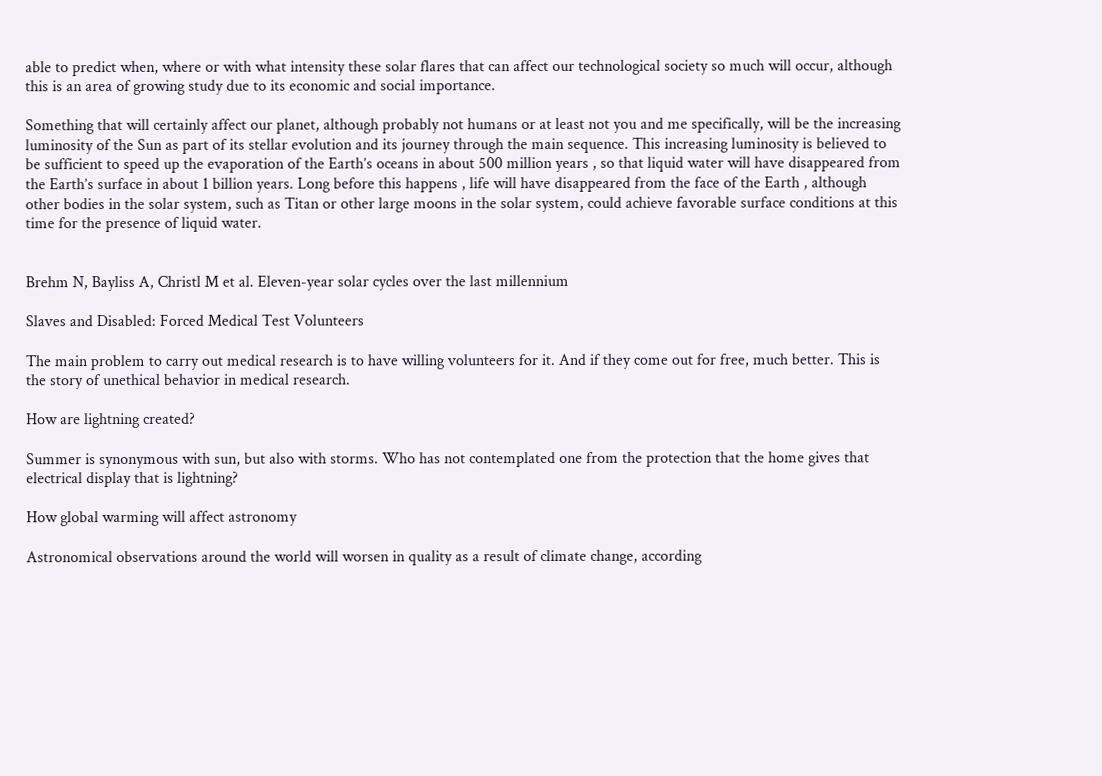able to predict when, where or with what intensity these solar flares that can affect our technological society so much will occur, although this is an area of growing study due to its economic and social importance.

Something that will certainly affect our planet, although probably not humans or at least not you and me specifically, will be the increasing luminosity of the Sun as part of its stellar evolution and its journey through the main sequence. This increasing luminosity is believed to be sufficient to speed up the evaporation of the Earth’s oceans in about 500 million years , so that liquid water will have disappeared from the Earth’s surface in about 1 billion years. Long before this happens , life will have disappeared from the face of the Earth , although other bodies in the solar system, such as Titan or other large moons in the solar system, could achieve favorable surface conditions at this time for the presence of liquid water.


Brehm N, Bayliss A, Christl M et al. Eleven-year solar cycles over the last millennium

Slaves and Disabled: Forced Medical Test Volunteers

The main problem to carry out medical research is to have willing volunteers for it. And if they come out for free, much better. This is the story of unethical behavior in medical research.

How are lightning created?

Summer is synonymous with sun, but also with storms. Who has not contemplated one from the protection that the home gives that electrical display that is lightning?

How global warming will affect astronomy

Astronomical observations around the world will worsen in quality as a result of climate change, according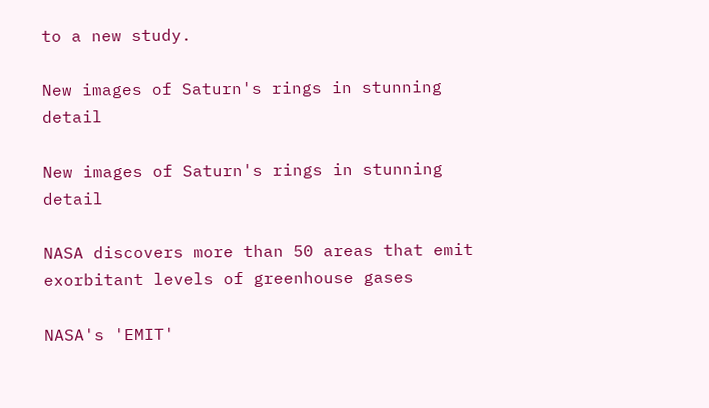to a new study.

New images of Saturn's rings in stunning detail

New images of Saturn's rings in stunning detail

NASA discovers more than 50 areas that emit exorbitant levels of greenhouse gases

NASA's 'EMIT'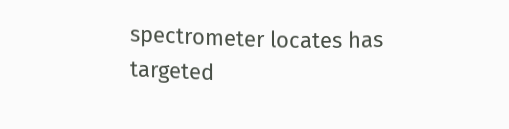spectrometer locates has targeted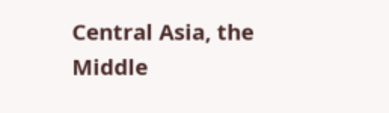Central Asia, the Middle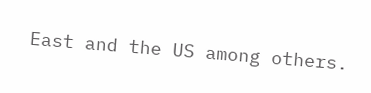East and the US among others.